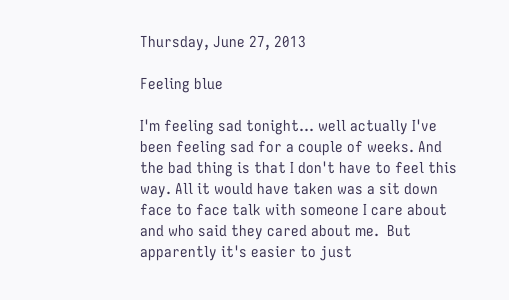Thursday, June 27, 2013

Feeling blue

I'm feeling sad tonight... well actually I've been feeling sad for a couple of weeks. And the bad thing is that I don't have to feel this way. All it would have taken was a sit down face to face talk with someone I care about and who said they cared about me.  But apparently it's easier to just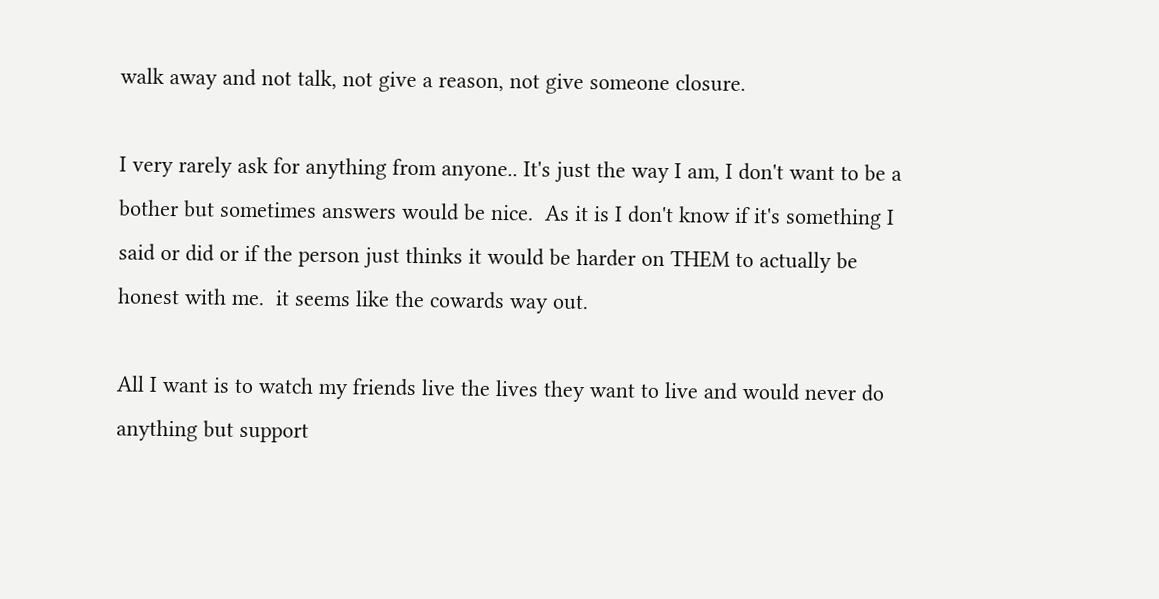walk away and not talk, not give a reason, not give someone closure.

I very rarely ask for anything from anyone.. It's just the way I am, I don't want to be a bother but sometimes answers would be nice.  As it is I don't know if it's something I said or did or if the person just thinks it would be harder on THEM to actually be honest with me.  it seems like the cowards way out.

All I want is to watch my friends live the lives they want to live and would never do anything but support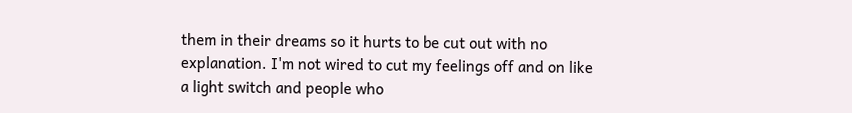them in their dreams so it hurts to be cut out with no explanation. I'm not wired to cut my feelings off and on like a light switch and people who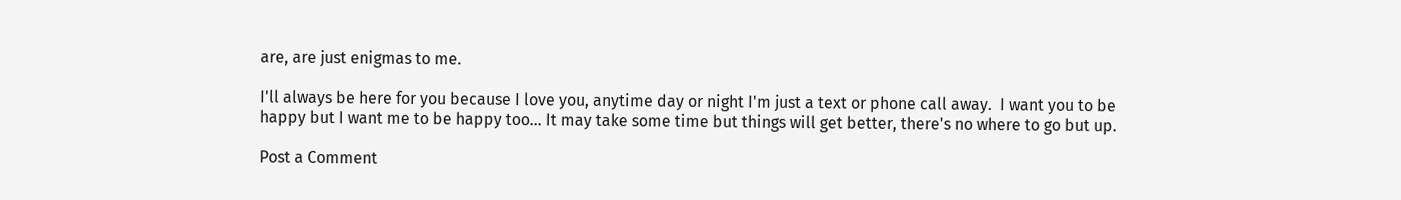are, are just enigmas to me.

I'll always be here for you because I love you, anytime day or night I'm just a text or phone call away.  I want you to be happy but I want me to be happy too... It may take some time but things will get better, there's no where to go but up.

Post a Comment